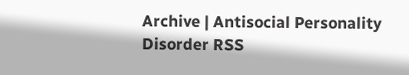Archive | Antisocial Personality Disorder RSS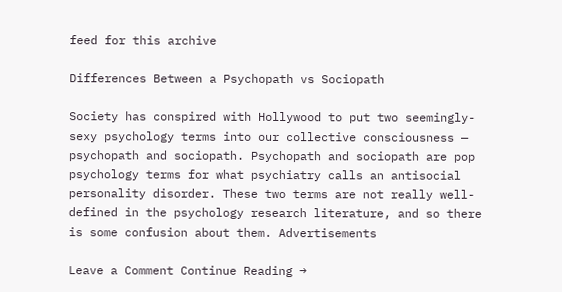feed for this archive

Differences Between a Psychopath vs Sociopath

Society has conspired with Hollywood to put two seemingly-sexy psychology terms into our collective consciousness — psychopath and sociopath. Psychopath and sociopath are pop psychology terms for what psychiatry calls an antisocial personality disorder. These two terms are not really well-defined in the psychology research literature, and so there is some confusion about them. Advertisements

Leave a Comment Continue Reading →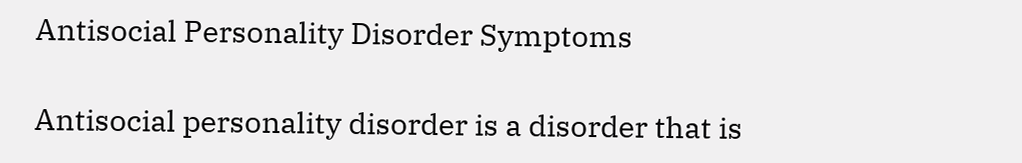Antisocial Personality Disorder Symptoms

Antisocial personality disorder is a disorder that is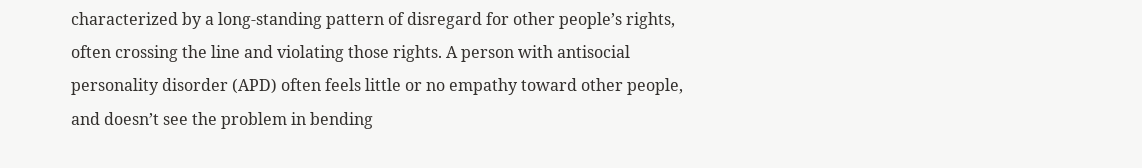characterized by a long-standing pattern of disregard for other people’s rights, often crossing the line and violating those rights. A person with antisocial personality disorder (APD) often feels little or no empathy toward other people, and doesn’t see the problem in bending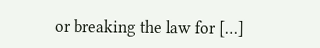or breaking the law for […]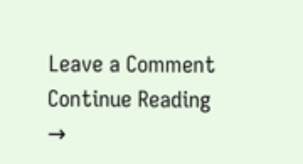Leave a Comment Continue Reading →